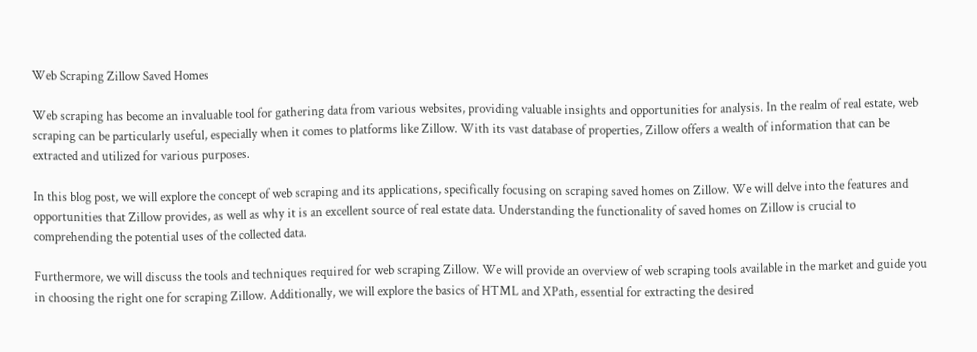Web Scraping Zillow Saved Homes

Web scraping has become an invaluable tool for gathering data from various websites, providing valuable insights and opportunities for analysis. In the realm of real estate, web scraping can be particularly useful, especially when it comes to platforms like Zillow. With its vast database of properties, Zillow offers a wealth of information that can be extracted and utilized for various purposes.

In this blog post, we will explore the concept of web scraping and its applications, specifically focusing on scraping saved homes on Zillow. We will delve into the features and opportunities that Zillow provides, as well as why it is an excellent source of real estate data. Understanding the functionality of saved homes on Zillow is crucial to comprehending the potential uses of the collected data.

Furthermore, we will discuss the tools and techniques required for web scraping Zillow. We will provide an overview of web scraping tools available in the market and guide you in choosing the right one for scraping Zillow. Additionally, we will explore the basics of HTML and XPath, essential for extracting the desired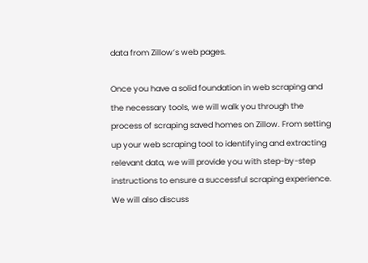data from Zillow’s web pages.

Once you have a solid foundation in web scraping and the necessary tools, we will walk you through the process of scraping saved homes on Zillow. From setting up your web scraping tool to identifying and extracting relevant data, we will provide you with step-by-step instructions to ensure a successful scraping experience. We will also discuss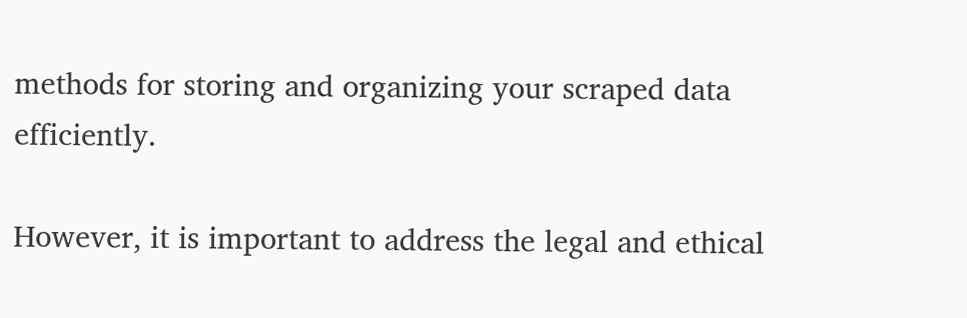methods for storing and organizing your scraped data efficiently.

However, it is important to address the legal and ethical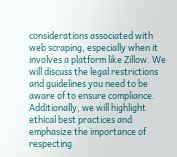considerations associated with web scraping, especially when it involves a platform like Zillow. We will discuss the legal restrictions and guidelines you need to be aware of to ensure compliance. Additionally, we will highlight ethical best practices and emphasize the importance of respecting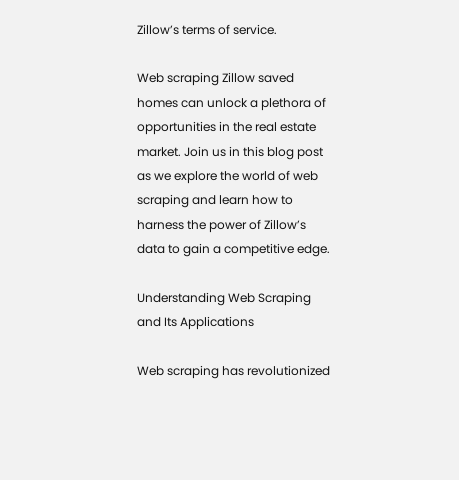Zillow’s terms of service.

Web scraping Zillow saved homes can unlock a plethora of opportunities in the real estate market. Join us in this blog post as we explore the world of web scraping and learn how to harness the power of Zillow’s data to gain a competitive edge.

Understanding Web Scraping and Its Applications

Web scraping has revolutionized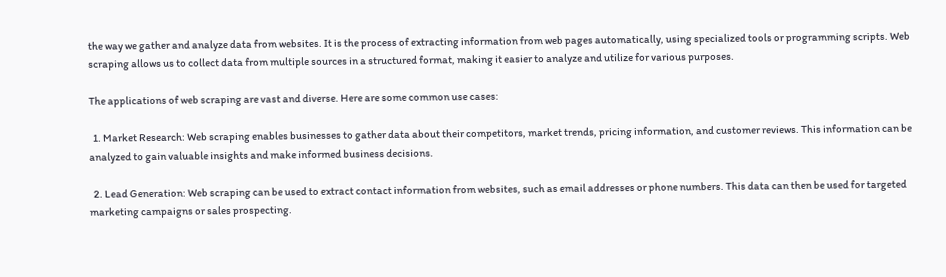the way we gather and analyze data from websites. It is the process of extracting information from web pages automatically, using specialized tools or programming scripts. Web scraping allows us to collect data from multiple sources in a structured format, making it easier to analyze and utilize for various purposes.

The applications of web scraping are vast and diverse. Here are some common use cases:

  1. Market Research: Web scraping enables businesses to gather data about their competitors, market trends, pricing information, and customer reviews. This information can be analyzed to gain valuable insights and make informed business decisions.

  2. Lead Generation: Web scraping can be used to extract contact information from websites, such as email addresses or phone numbers. This data can then be used for targeted marketing campaigns or sales prospecting.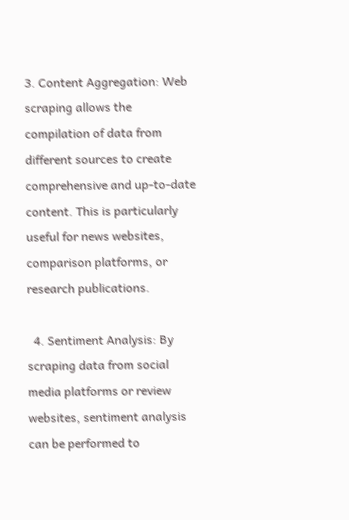3. Content Aggregation: Web scraping allows the compilation of data from different sources to create comprehensive and up-to-date content. This is particularly useful for news websites, comparison platforms, or research publications.

  4. Sentiment Analysis: By scraping data from social media platforms or review websites, sentiment analysis can be performed to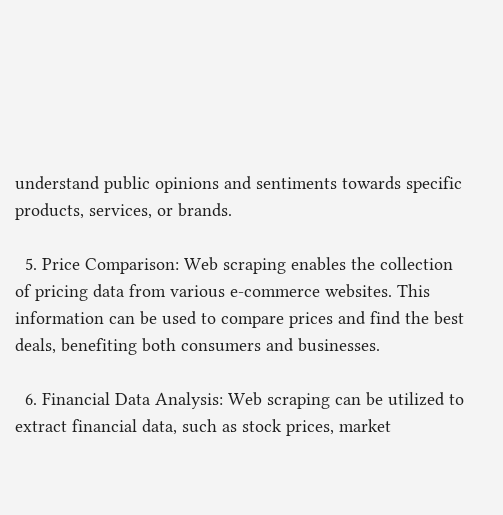understand public opinions and sentiments towards specific products, services, or brands.

  5. Price Comparison: Web scraping enables the collection of pricing data from various e-commerce websites. This information can be used to compare prices and find the best deals, benefiting both consumers and businesses.

  6. Financial Data Analysis: Web scraping can be utilized to extract financial data, such as stock prices, market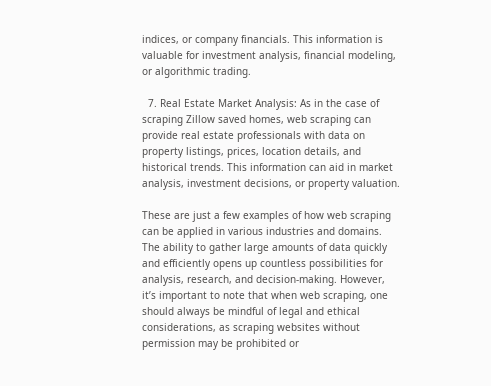indices, or company financials. This information is valuable for investment analysis, financial modeling, or algorithmic trading.

  7. Real Estate Market Analysis: As in the case of scraping Zillow saved homes, web scraping can provide real estate professionals with data on property listings, prices, location details, and historical trends. This information can aid in market analysis, investment decisions, or property valuation.

These are just a few examples of how web scraping can be applied in various industries and domains. The ability to gather large amounts of data quickly and efficiently opens up countless possibilities for analysis, research, and decision-making. However, it’s important to note that when web scraping, one should always be mindful of legal and ethical considerations, as scraping websites without permission may be prohibited or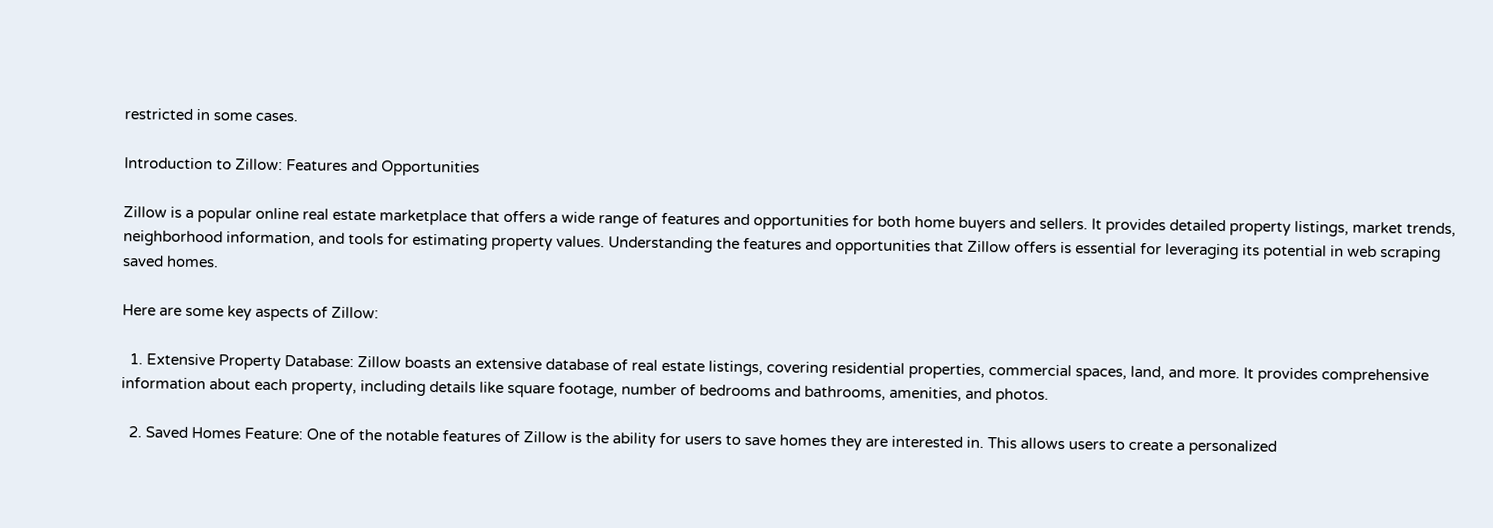restricted in some cases.

Introduction to Zillow: Features and Opportunities

Zillow is a popular online real estate marketplace that offers a wide range of features and opportunities for both home buyers and sellers. It provides detailed property listings, market trends, neighborhood information, and tools for estimating property values. Understanding the features and opportunities that Zillow offers is essential for leveraging its potential in web scraping saved homes.

Here are some key aspects of Zillow:

  1. Extensive Property Database: Zillow boasts an extensive database of real estate listings, covering residential properties, commercial spaces, land, and more. It provides comprehensive information about each property, including details like square footage, number of bedrooms and bathrooms, amenities, and photos.

  2. Saved Homes Feature: One of the notable features of Zillow is the ability for users to save homes they are interested in. This allows users to create a personalized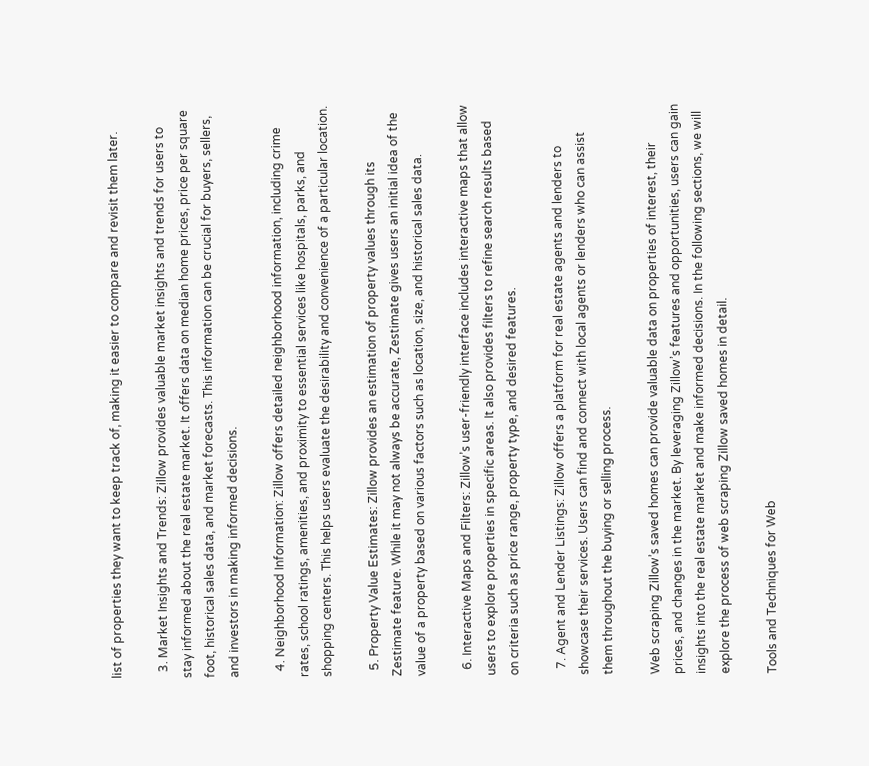list of properties they want to keep track of, making it easier to compare and revisit them later.

  3. Market Insights and Trends: Zillow provides valuable market insights and trends for users to stay informed about the real estate market. It offers data on median home prices, price per square foot, historical sales data, and market forecasts. This information can be crucial for buyers, sellers, and investors in making informed decisions.

  4. Neighborhood Information: Zillow offers detailed neighborhood information, including crime rates, school ratings, amenities, and proximity to essential services like hospitals, parks, and shopping centers. This helps users evaluate the desirability and convenience of a particular location.

  5. Property Value Estimates: Zillow provides an estimation of property values through its Zestimate feature. While it may not always be accurate, Zestimate gives users an initial idea of the value of a property based on various factors such as location, size, and historical sales data.

  6. Interactive Maps and Filters: Zillow’s user-friendly interface includes interactive maps that allow users to explore properties in specific areas. It also provides filters to refine search results based on criteria such as price range, property type, and desired features.

  7. Agent and Lender Listings: Zillow offers a platform for real estate agents and lenders to showcase their services. Users can find and connect with local agents or lenders who can assist them throughout the buying or selling process.

Web scraping Zillow’s saved homes can provide valuable data on properties of interest, their prices, and changes in the market. By leveraging Zillow’s features and opportunities, users can gain insights into the real estate market and make informed decisions. In the following sections, we will explore the process of web scraping Zillow saved homes in detail.

Tools and Techniques for Web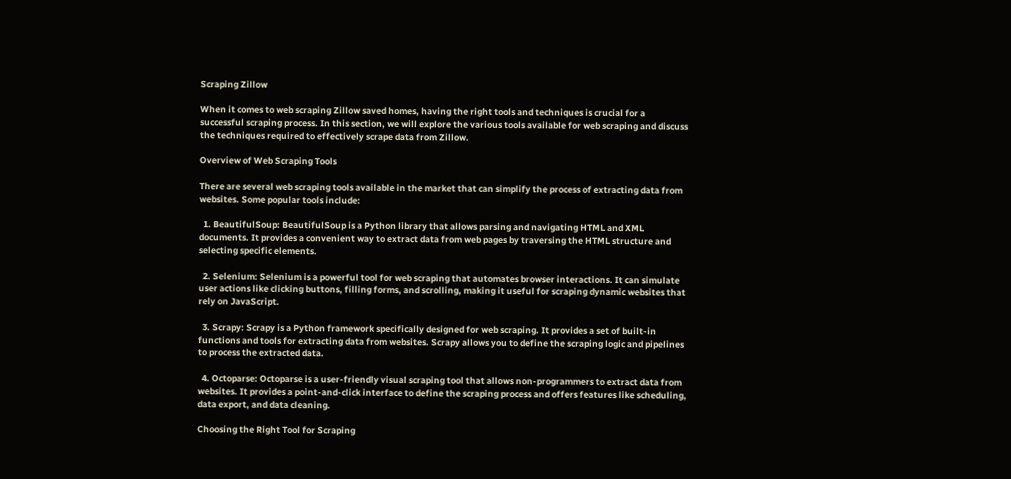Scraping Zillow

When it comes to web scraping Zillow saved homes, having the right tools and techniques is crucial for a successful scraping process. In this section, we will explore the various tools available for web scraping and discuss the techniques required to effectively scrape data from Zillow.

Overview of Web Scraping Tools

There are several web scraping tools available in the market that can simplify the process of extracting data from websites. Some popular tools include:

  1. BeautifulSoup: BeautifulSoup is a Python library that allows parsing and navigating HTML and XML documents. It provides a convenient way to extract data from web pages by traversing the HTML structure and selecting specific elements.

  2. Selenium: Selenium is a powerful tool for web scraping that automates browser interactions. It can simulate user actions like clicking buttons, filling forms, and scrolling, making it useful for scraping dynamic websites that rely on JavaScript.

  3. Scrapy: Scrapy is a Python framework specifically designed for web scraping. It provides a set of built-in functions and tools for extracting data from websites. Scrapy allows you to define the scraping logic and pipelines to process the extracted data.

  4. Octoparse: Octoparse is a user-friendly visual scraping tool that allows non-programmers to extract data from websites. It provides a point-and-click interface to define the scraping process and offers features like scheduling, data export, and data cleaning.

Choosing the Right Tool for Scraping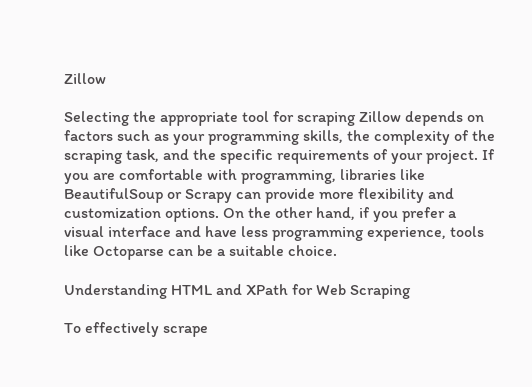Zillow

Selecting the appropriate tool for scraping Zillow depends on factors such as your programming skills, the complexity of the scraping task, and the specific requirements of your project. If you are comfortable with programming, libraries like BeautifulSoup or Scrapy can provide more flexibility and customization options. On the other hand, if you prefer a visual interface and have less programming experience, tools like Octoparse can be a suitable choice.

Understanding HTML and XPath for Web Scraping

To effectively scrape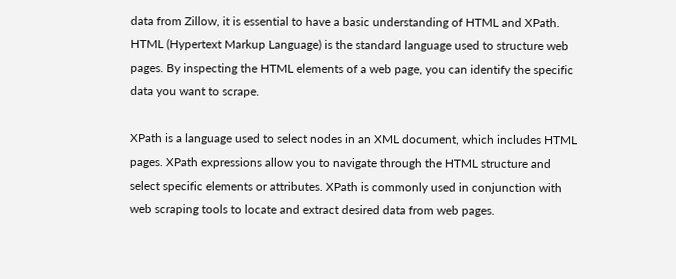data from Zillow, it is essential to have a basic understanding of HTML and XPath. HTML (Hypertext Markup Language) is the standard language used to structure web pages. By inspecting the HTML elements of a web page, you can identify the specific data you want to scrape.

XPath is a language used to select nodes in an XML document, which includes HTML pages. XPath expressions allow you to navigate through the HTML structure and select specific elements or attributes. XPath is commonly used in conjunction with web scraping tools to locate and extract desired data from web pages.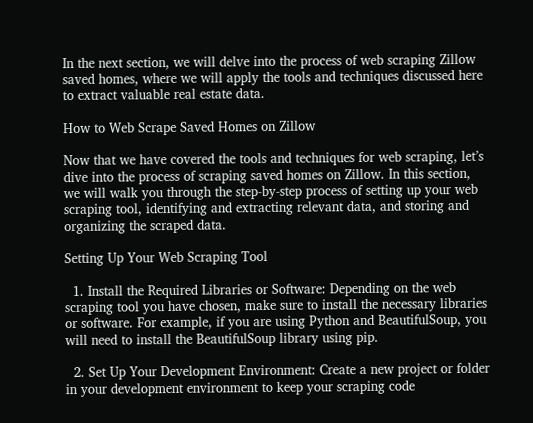In the next section, we will delve into the process of web scraping Zillow saved homes, where we will apply the tools and techniques discussed here to extract valuable real estate data.

How to Web Scrape Saved Homes on Zillow

Now that we have covered the tools and techniques for web scraping, let’s dive into the process of scraping saved homes on Zillow. In this section, we will walk you through the step-by-step process of setting up your web scraping tool, identifying and extracting relevant data, and storing and organizing the scraped data.

Setting Up Your Web Scraping Tool

  1. Install the Required Libraries or Software: Depending on the web scraping tool you have chosen, make sure to install the necessary libraries or software. For example, if you are using Python and BeautifulSoup, you will need to install the BeautifulSoup library using pip.

  2. Set Up Your Development Environment: Create a new project or folder in your development environment to keep your scraping code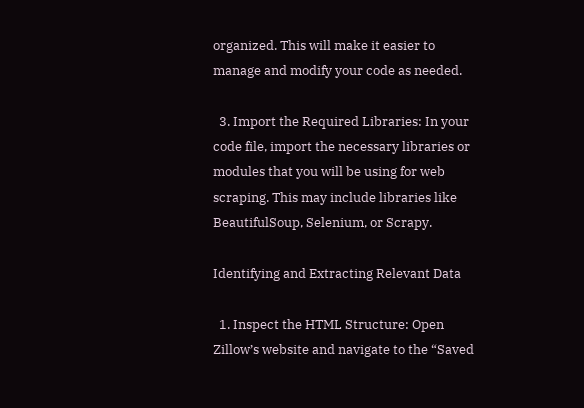organized. This will make it easier to manage and modify your code as needed.

  3. Import the Required Libraries: In your code file, import the necessary libraries or modules that you will be using for web scraping. This may include libraries like BeautifulSoup, Selenium, or Scrapy.

Identifying and Extracting Relevant Data

  1. Inspect the HTML Structure: Open Zillow’s website and navigate to the “Saved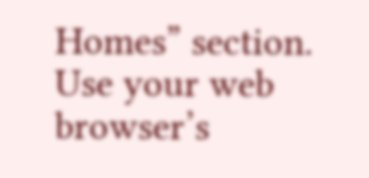Homes” section. Use your web browser’s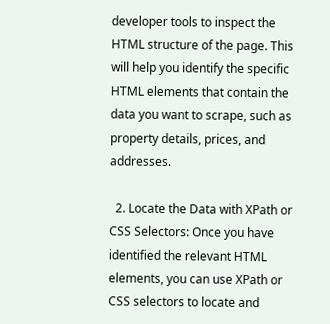developer tools to inspect the HTML structure of the page. This will help you identify the specific HTML elements that contain the data you want to scrape, such as property details, prices, and addresses.

  2. Locate the Data with XPath or CSS Selectors: Once you have identified the relevant HTML elements, you can use XPath or CSS selectors to locate and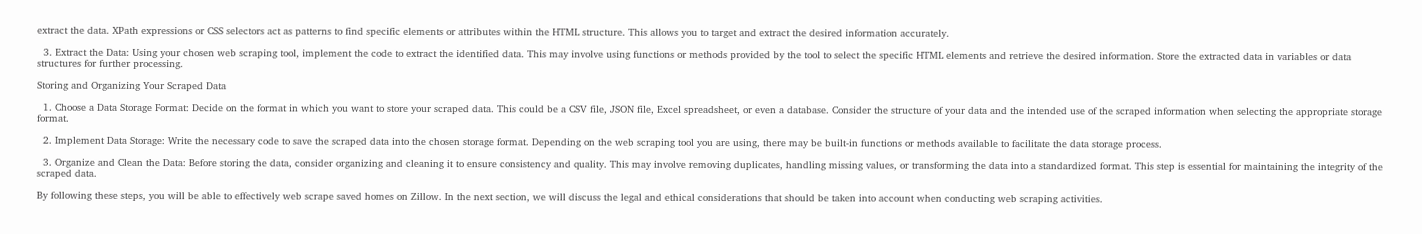extract the data. XPath expressions or CSS selectors act as patterns to find specific elements or attributes within the HTML structure. This allows you to target and extract the desired information accurately.

  3. Extract the Data: Using your chosen web scraping tool, implement the code to extract the identified data. This may involve using functions or methods provided by the tool to select the specific HTML elements and retrieve the desired information. Store the extracted data in variables or data structures for further processing.

Storing and Organizing Your Scraped Data

  1. Choose a Data Storage Format: Decide on the format in which you want to store your scraped data. This could be a CSV file, JSON file, Excel spreadsheet, or even a database. Consider the structure of your data and the intended use of the scraped information when selecting the appropriate storage format.

  2. Implement Data Storage: Write the necessary code to save the scraped data into the chosen storage format. Depending on the web scraping tool you are using, there may be built-in functions or methods available to facilitate the data storage process.

  3. Organize and Clean the Data: Before storing the data, consider organizing and cleaning it to ensure consistency and quality. This may involve removing duplicates, handling missing values, or transforming the data into a standardized format. This step is essential for maintaining the integrity of the scraped data.

By following these steps, you will be able to effectively web scrape saved homes on Zillow. In the next section, we will discuss the legal and ethical considerations that should be taken into account when conducting web scraping activities.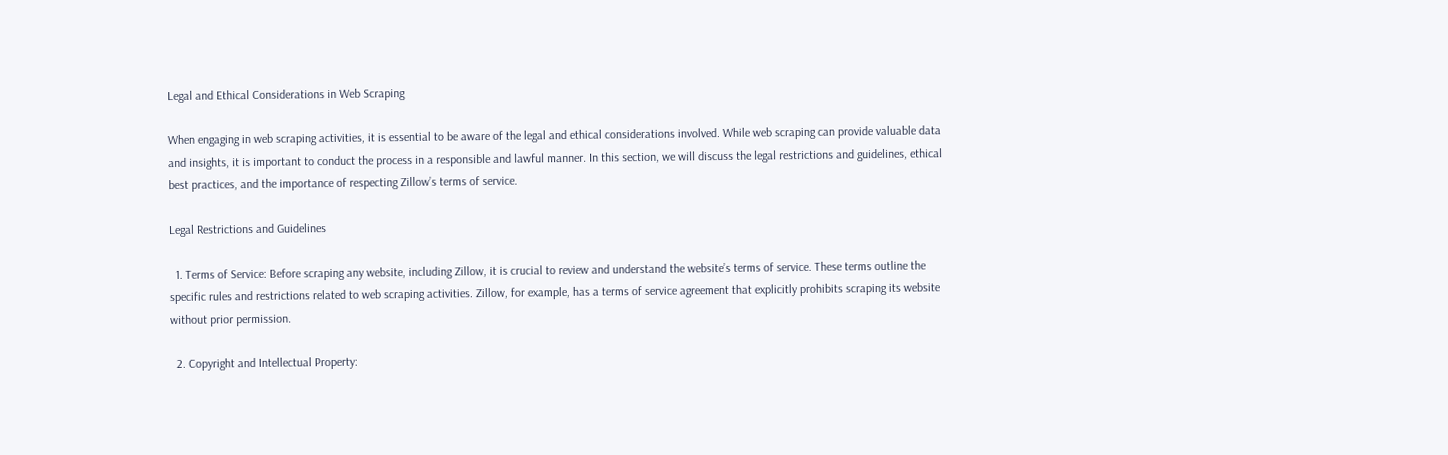Legal and Ethical Considerations in Web Scraping

When engaging in web scraping activities, it is essential to be aware of the legal and ethical considerations involved. While web scraping can provide valuable data and insights, it is important to conduct the process in a responsible and lawful manner. In this section, we will discuss the legal restrictions and guidelines, ethical best practices, and the importance of respecting Zillow’s terms of service.

Legal Restrictions and Guidelines

  1. Terms of Service: Before scraping any website, including Zillow, it is crucial to review and understand the website’s terms of service. These terms outline the specific rules and restrictions related to web scraping activities. Zillow, for example, has a terms of service agreement that explicitly prohibits scraping its website without prior permission.

  2. Copyright and Intellectual Property: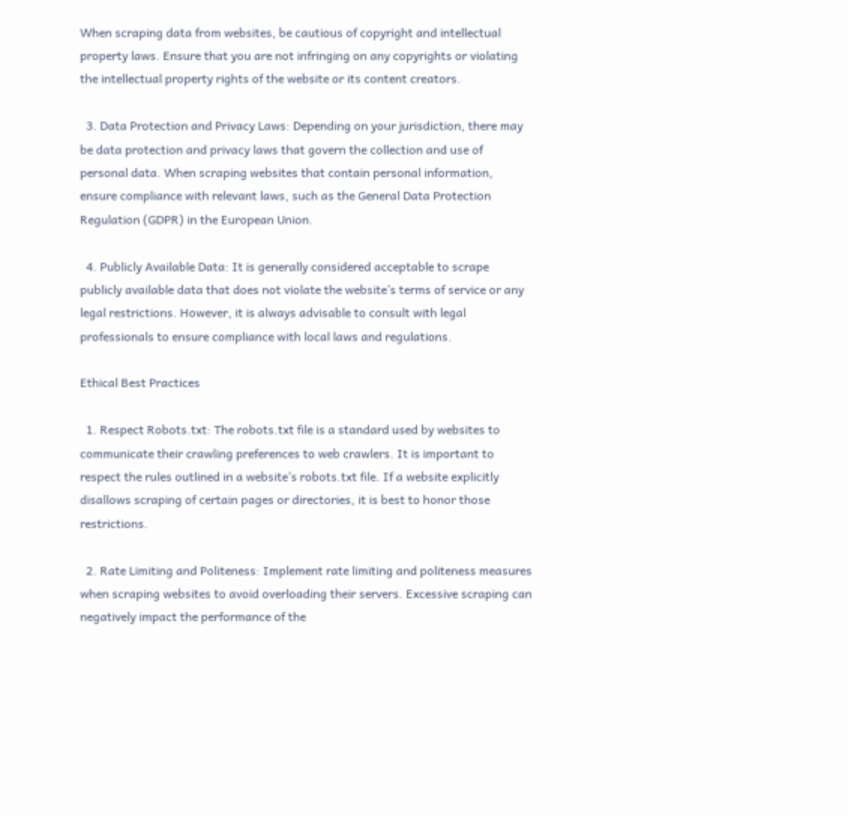When scraping data from websites, be cautious of copyright and intellectual property laws. Ensure that you are not infringing on any copyrights or violating the intellectual property rights of the website or its content creators.

  3. Data Protection and Privacy Laws: Depending on your jurisdiction, there may be data protection and privacy laws that govern the collection and use of personal data. When scraping websites that contain personal information, ensure compliance with relevant laws, such as the General Data Protection Regulation (GDPR) in the European Union.

  4. Publicly Available Data: It is generally considered acceptable to scrape publicly available data that does not violate the website’s terms of service or any legal restrictions. However, it is always advisable to consult with legal professionals to ensure compliance with local laws and regulations.

Ethical Best Practices

  1. Respect Robots.txt: The robots.txt file is a standard used by websites to communicate their crawling preferences to web crawlers. It is important to respect the rules outlined in a website’s robots.txt file. If a website explicitly disallows scraping of certain pages or directories, it is best to honor those restrictions.

  2. Rate Limiting and Politeness: Implement rate limiting and politeness measures when scraping websites to avoid overloading their servers. Excessive scraping can negatively impact the performance of the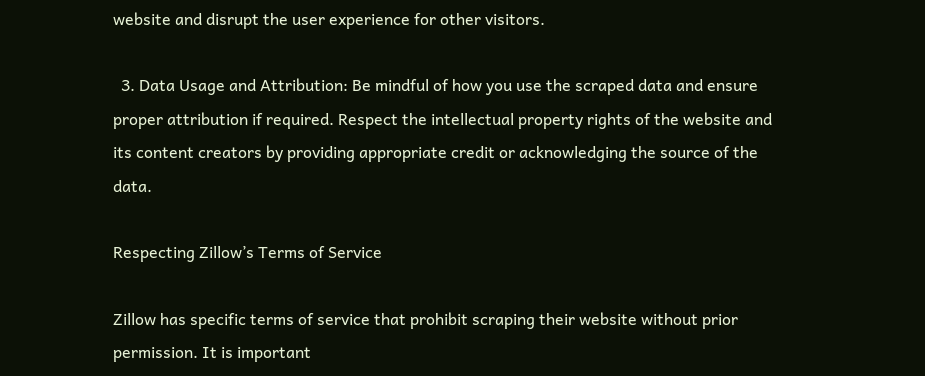website and disrupt the user experience for other visitors.

  3. Data Usage and Attribution: Be mindful of how you use the scraped data and ensure proper attribution if required. Respect the intellectual property rights of the website and its content creators by providing appropriate credit or acknowledging the source of the data.

Respecting Zillow’s Terms of Service

Zillow has specific terms of service that prohibit scraping their website without prior permission. It is important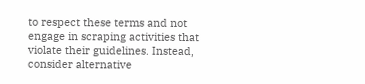to respect these terms and not engage in scraping activities that violate their guidelines. Instead, consider alternative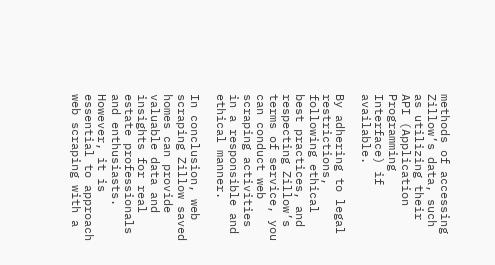methods of accessing Zillow’s data, such as utilizing their API (Application Programming Interface) if available.

By adhering to legal restrictions, following ethical best practices, and respecting Zillow’s terms of service, you can conduct web scraping activities in a responsible and ethical manner.

In conclusion, web scraping Zillow saved homes can provide valuable data and insights for real estate professionals and enthusiasts. However, it is essential to approach web scraping with a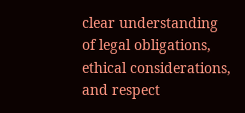clear understanding of legal obligations, ethical considerations, and respect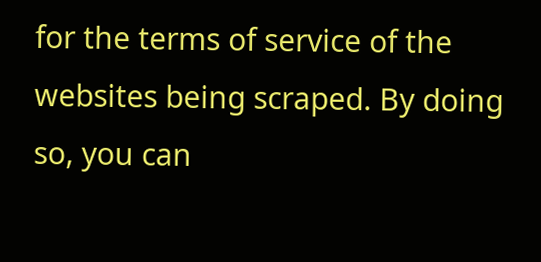for the terms of service of the websites being scraped. By doing so, you can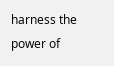harness the power of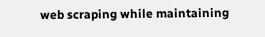web scraping while maintaining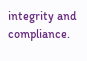integrity and compliance.